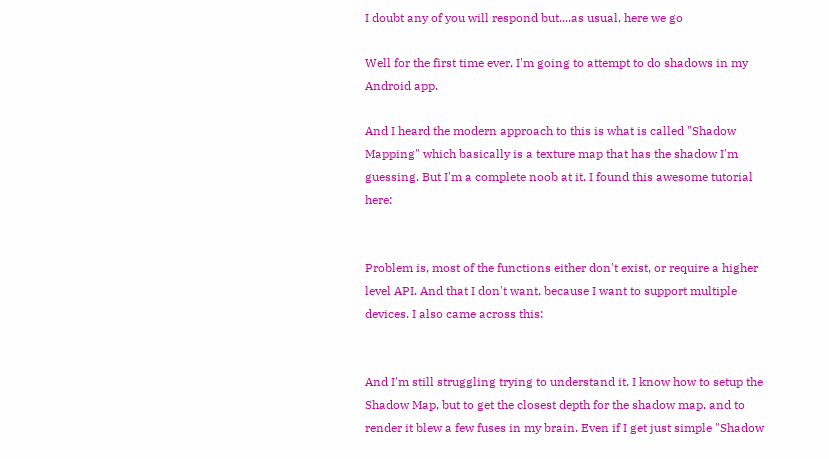I doubt any of you will respond but....as usual, here we go

Well for the first time ever, I'm going to attempt to do shadows in my Android app.

And I heard the modern approach to this is what is called "Shadow Mapping" which basically is a texture map that has the shadow I'm guessing. But I'm a complete noob at it. I found this awesome tutorial here:


Problem is, most of the functions either don't exist, or require a higher level API. And that I don't want, because I want to support multiple devices. I also came across this:


And I'm still struggling trying to understand it. I know how to setup the Shadow Map, but to get the closest depth for the shadow map, and to render it blew a few fuses in my brain. Even if I get just simple "Shadow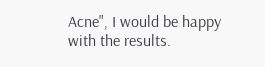Acne", I would be happy with the results.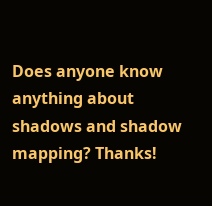Does anyone know anything about shadows and shadow mapping? Thanks!